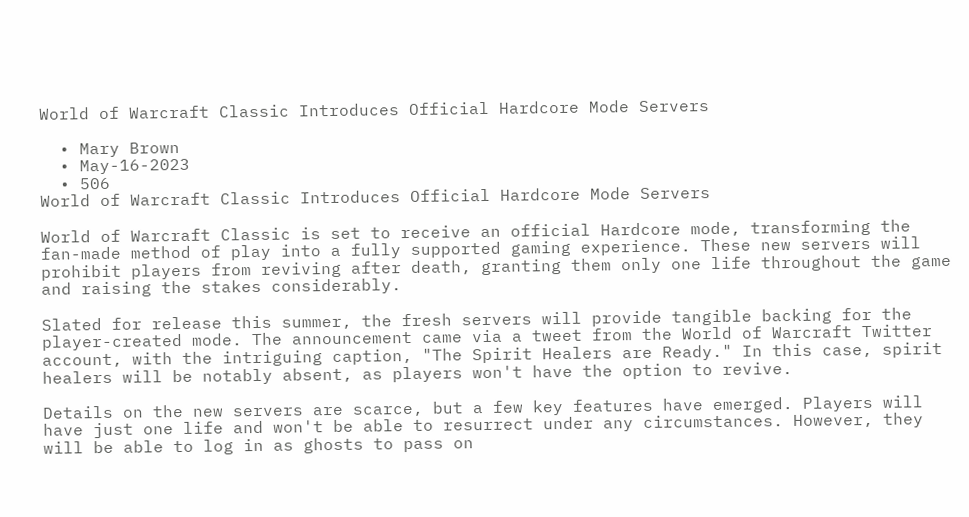World of Warcraft Classic Introduces Official Hardcore Mode Servers

  • Mary Brown
  • May-16-2023
  • 506
World of Warcraft Classic Introduces Official Hardcore Mode Servers

World of Warcraft Classic is set to receive an official Hardcore mode, transforming the fan-made method of play into a fully supported gaming experience. These new servers will prohibit players from reviving after death, granting them only one life throughout the game and raising the stakes considerably.

Slated for release this summer, the fresh servers will provide tangible backing for the player-created mode. The announcement came via a tweet from the World of Warcraft Twitter account, with the intriguing caption, "The Spirit Healers are Ready." In this case, spirit healers will be notably absent, as players won't have the option to revive.

Details on the new servers are scarce, but a few key features have emerged. Players will have just one life and won't be able to resurrect under any circumstances. However, they will be able to log in as ghosts to pass on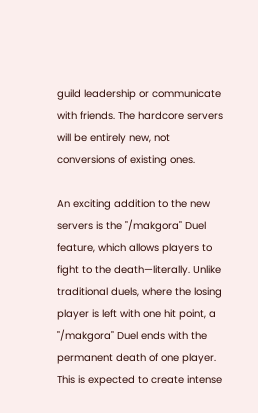guild leadership or communicate with friends. The hardcore servers will be entirely new, not conversions of existing ones.

An exciting addition to the new servers is the "/makgora" Duel feature, which allows players to fight to the death—literally. Unlike traditional duels, where the losing player is left with one hit point, a "/makgora" Duel ends with the permanent death of one player. This is expected to create intense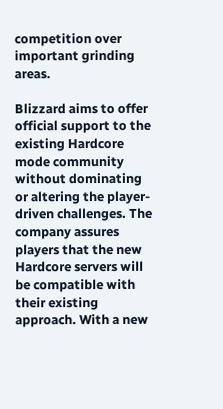competition over important grinding areas.

Blizzard aims to offer official support to the existing Hardcore mode community without dominating or altering the player-driven challenges. The company assures players that the new Hardcore servers will be compatible with their existing approach. With a new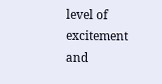level of excitement and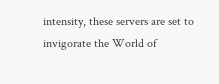intensity, these servers are set to invigorate the World of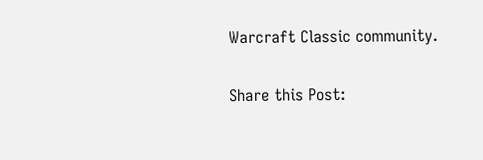Warcraft Classic community.

Share this Post: